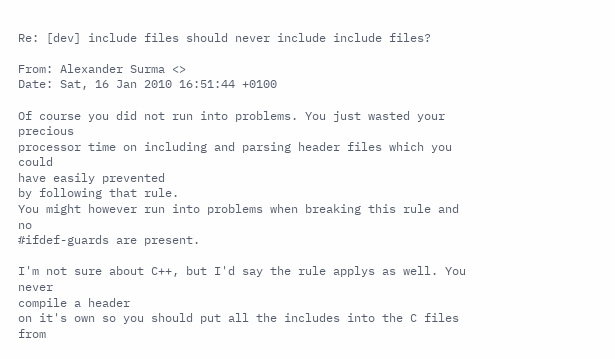Re: [dev] include files should never include include files?

From: Alexander Surma <>
Date: Sat, 16 Jan 2010 16:51:44 +0100

Of course you did not run into problems. You just wasted your precious
processor time on including and parsing header files which you could
have easily prevented
by following that rule.
You might however run into problems when breaking this rule and no
#ifdef-guards are present.

I'm not sure about C++, but I'd say the rule applys as well. You never
compile a header
on it's own so you should put all the includes into the C files from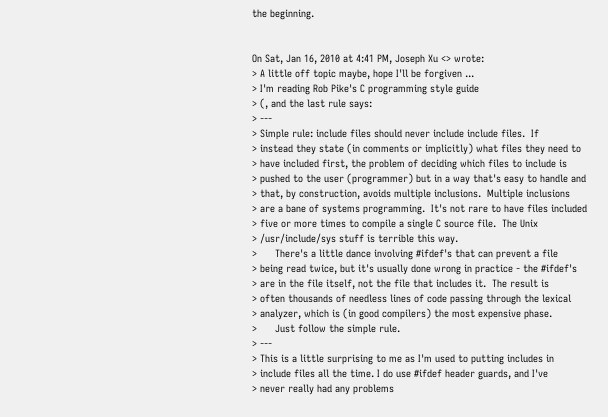the beginning.


On Sat, Jan 16, 2010 at 4:41 PM, Joseph Xu <> wrote:
> A little off topic maybe, hope I'll be forgiven ...
> I'm reading Rob Pike's C programming style guide
> (, and the last rule says:
> ---
> Simple rule: include files should never include include files.  If
> instead they state (in comments or implicitly) what files they need to
> have included first, the problem of deciding which files to include is
> pushed to the user (programmer) but in a way that's easy to handle and
> that, by construction, avoids multiple inclusions.  Multiple inclusions
> are a bane of systems programming.  It's not rare to have files included
> five or more times to compile a single C source file.  The Unix
> /usr/include/sys stuff is terrible this way.
>      There's a little dance involving #ifdef's that can prevent a file
> being read twice, but it's usually done wrong in practice - the #ifdef's
> are in the file itself, not the file that includes it.  The result is
> often thousands of needless lines of code passing through the lexical
> analyzer, which is (in good compilers) the most expensive phase.
>      Just follow the simple rule.
> ---
> This is a little surprising to me as I'm used to putting includes in
> include files all the time. I do use #ifdef header guards, and I've
> never really had any problems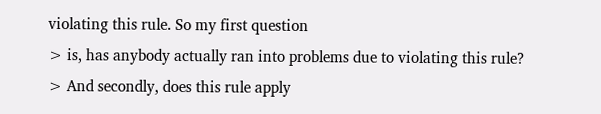violating this rule. So my first question
> is, has anybody actually ran into problems due to violating this rule?
> And secondly, does this rule apply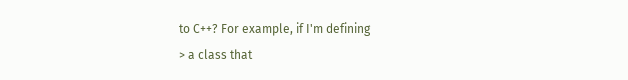to C++? For example, if I'm defining
> a class that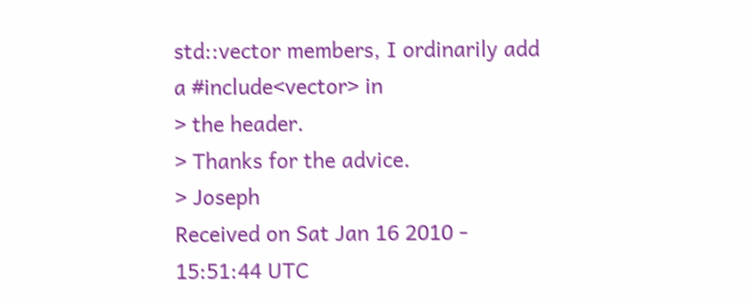std::vector members, I ordinarily add a #include<vector> in
> the header.
> Thanks for the advice.
> Joseph
Received on Sat Jan 16 2010 - 15:51:44 UTC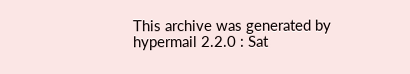This archive was generated by hypermail 2.2.0 : Sat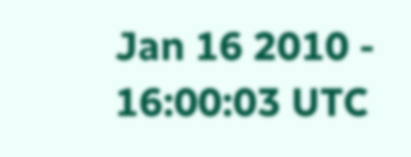Jan 16 2010 - 16:00:03 UTC